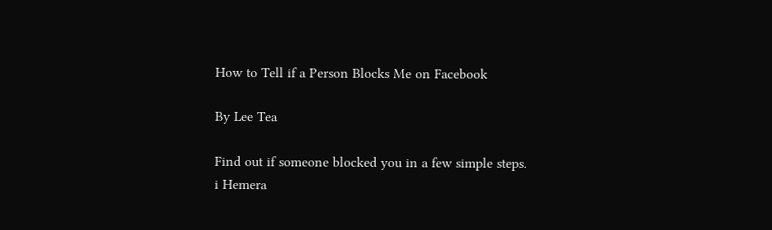How to Tell if a Person Blocks Me on Facebook

By Lee Tea

Find out if someone blocked you in a few simple steps.
i Hemera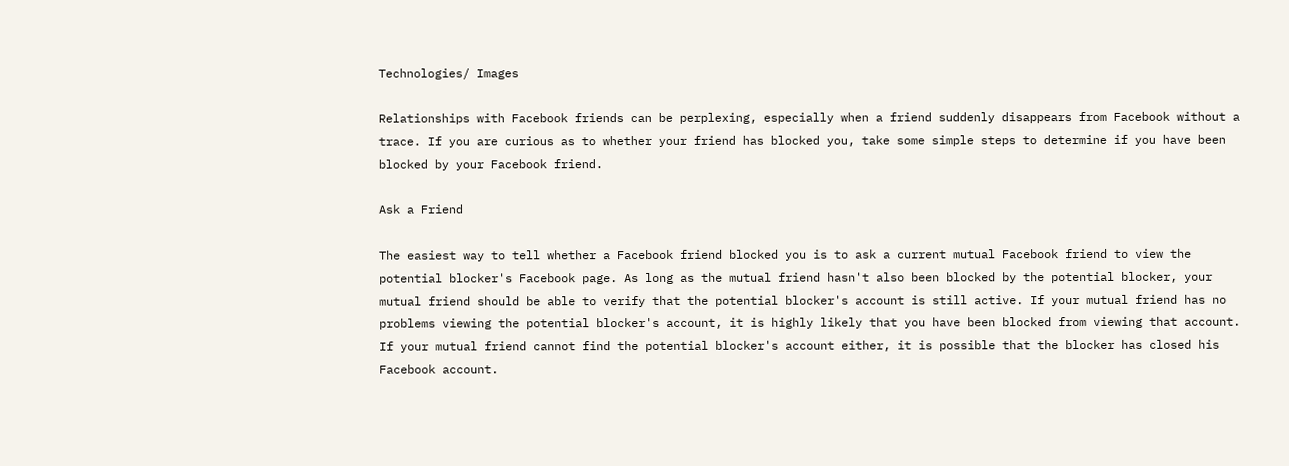Technologies/ Images

Relationships with Facebook friends can be perplexing, especially when a friend suddenly disappears from Facebook without a trace. If you are curious as to whether your friend has blocked you, take some simple steps to determine if you have been blocked by your Facebook friend.

Ask a Friend

The easiest way to tell whether a Facebook friend blocked you is to ask a current mutual Facebook friend to view the potential blocker's Facebook page. As long as the mutual friend hasn't also been blocked by the potential blocker, your mutual friend should be able to verify that the potential blocker's account is still active. If your mutual friend has no problems viewing the potential blocker's account, it is highly likely that you have been blocked from viewing that account. If your mutual friend cannot find the potential blocker's account either, it is possible that the blocker has closed his Facebook account.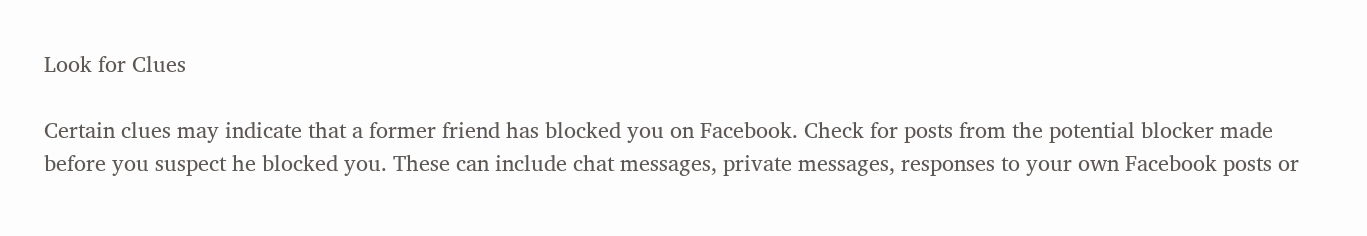Look for Clues

Certain clues may indicate that a former friend has blocked you on Facebook. Check for posts from the potential blocker made before you suspect he blocked you. These can include chat messages, private messages, responses to your own Facebook posts or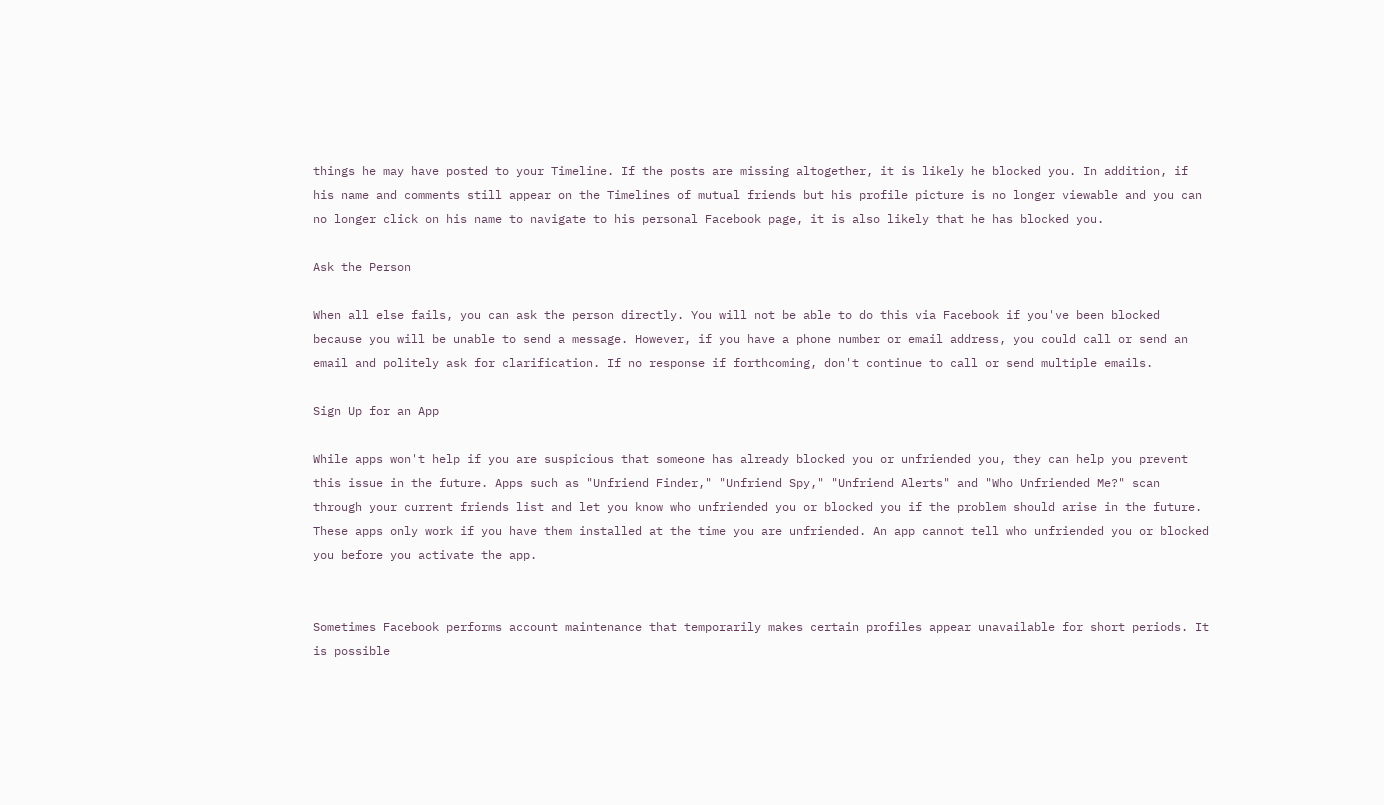things he may have posted to your Timeline. If the posts are missing altogether, it is likely he blocked you. In addition, if his name and comments still appear on the Timelines of mutual friends but his profile picture is no longer viewable and you can no longer click on his name to navigate to his personal Facebook page, it is also likely that he has blocked you.

Ask the Person

When all else fails, you can ask the person directly. You will not be able to do this via Facebook if you've been blocked because you will be unable to send a message. However, if you have a phone number or email address, you could call or send an email and politely ask for clarification. If no response if forthcoming, don't continue to call or send multiple emails.

Sign Up for an App

While apps won't help if you are suspicious that someone has already blocked you or unfriended you, they can help you prevent this issue in the future. Apps such as "Unfriend Finder," "Unfriend Spy," "Unfriend Alerts" and "Who Unfriended Me?" scan through your current friends list and let you know who unfriended you or blocked you if the problem should arise in the future. These apps only work if you have them installed at the time you are unfriended. An app cannot tell who unfriended you or blocked you before you activate the app.


Sometimes Facebook performs account maintenance that temporarily makes certain profiles appear unavailable for short periods. It is possible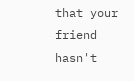that your friend hasn't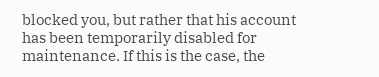blocked you, but rather that his account has been temporarily disabled for maintenance. If this is the case, the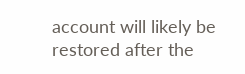account will likely be restored after the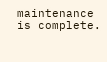maintenance is complete.